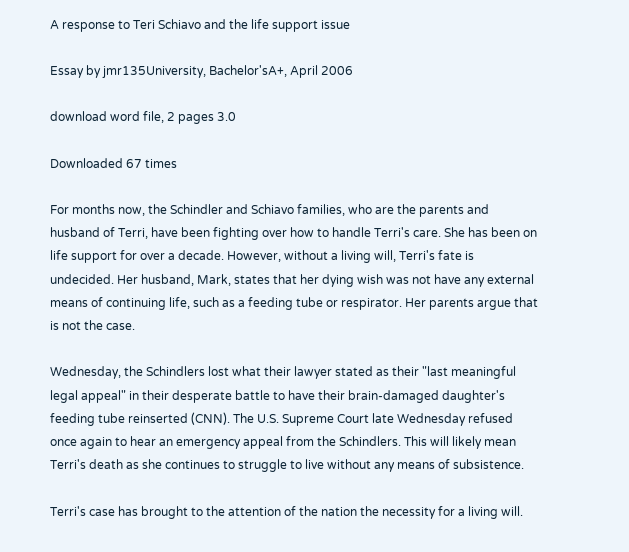A response to Teri Schiavo and the life support issue

Essay by jmr135University, Bachelor'sA+, April 2006

download word file, 2 pages 3.0

Downloaded 67 times

For months now, the Schindler and Schiavo families, who are the parents and husband of Terri, have been fighting over how to handle Terri's care. She has been on life support for over a decade. However, without a living will, Terri's fate is undecided. Her husband, Mark, states that her dying wish was not have any external means of continuing life, such as a feeding tube or respirator. Her parents argue that is not the case.

Wednesday, the Schindlers lost what their lawyer stated as their "last meaningful legal appeal" in their desperate battle to have their brain-damaged daughter's feeding tube reinserted (CNN). The U.S. Supreme Court late Wednesday refused once again to hear an emergency appeal from the Schindlers. This will likely mean Terri's death as she continues to struggle to live without any means of subsistence.

Terri's case has brought to the attention of the nation the necessity for a living will.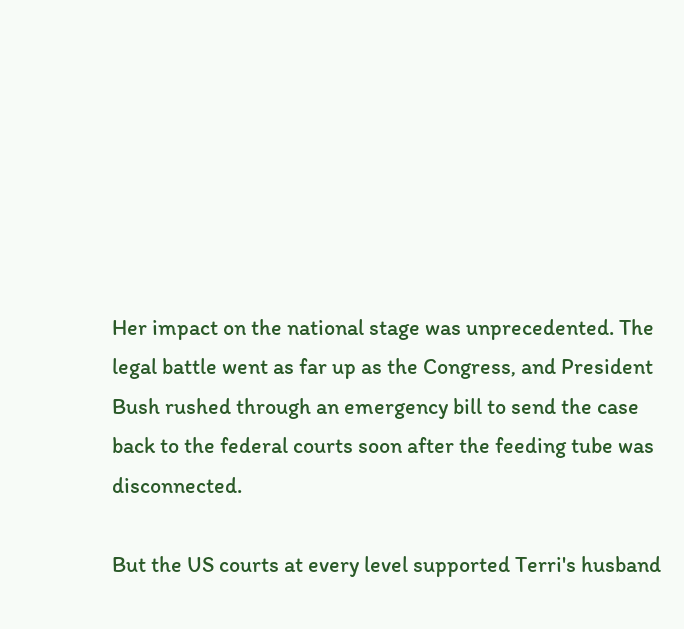Her impact on the national stage was unprecedented. The legal battle went as far up as the Congress, and President Bush rushed through an emergency bill to send the case back to the federal courts soon after the feeding tube was disconnected.

But the US courts at every level supported Terri's husband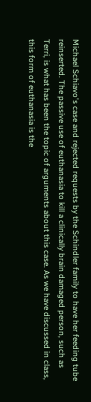Michael Schiavo's case and rejected requests by the Schindler family to have her feeding tube reinserted. The passive use of euthanasia to kill a clinically brain damaged person, such as Terri, is what has been the topic of arguments about this case. As we have discussed in class, this form of euthanasia is the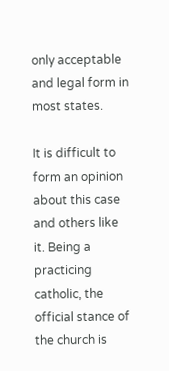only acceptable and legal form in most states.

It is difficult to form an opinion about this case and others like it. Being a practicing catholic, the official stance of the church is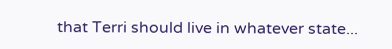that Terri should live in whatever state...